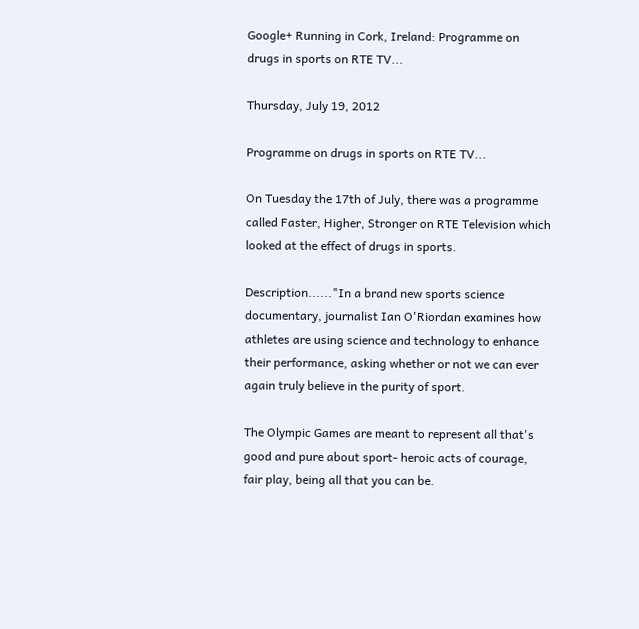Google+ Running in Cork, Ireland: Programme on drugs in sports on RTE TV...

Thursday, July 19, 2012

Programme on drugs in sports on RTE TV...

On Tuesday the 17th of July, there was a programme called Faster, Higher, Stronger on RTE Television which looked at the effect of drugs in sports.

Description......"In a brand new sports science documentary, journalist Ian O'Riordan examines how athletes are using science and technology to enhance their performance, asking whether or not we can ever again truly believe in the purity of sport.

The Olympic Games are meant to represent all that's good and pure about sport- heroic acts of courage, fair play, being all that you can be.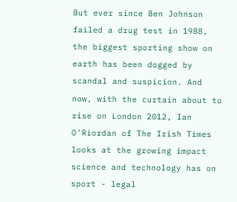But ever since Ben Johnson failed a drug test in 1988, the biggest sporting show on earth has been dogged by scandal and suspicion. And now, with the curtain about to rise on London 2012, Ian O'Riordan of The Irish Times looks at the growing impact science and technology has on sport - legal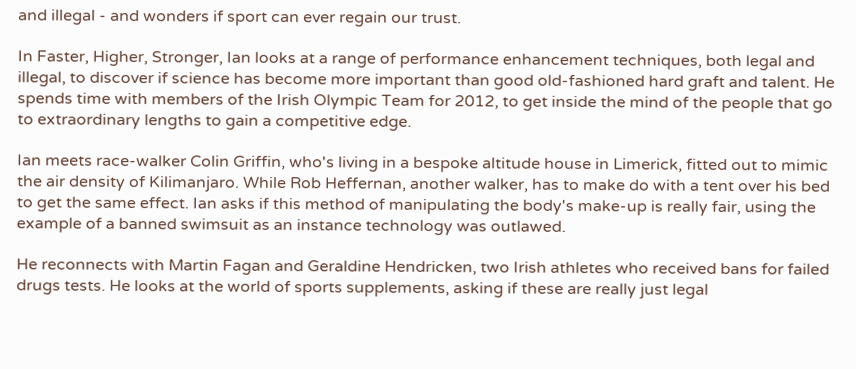and illegal - and wonders if sport can ever regain our trust.

In Faster, Higher, Stronger, Ian looks at a range of performance enhancement techniques, both legal and illegal, to discover if science has become more important than good old-fashioned hard graft and talent. He spends time with members of the Irish Olympic Team for 2012, to get inside the mind of the people that go to extraordinary lengths to gain a competitive edge.

Ian meets race-walker Colin Griffin, who's living in a bespoke altitude house in Limerick, fitted out to mimic the air density of Kilimanjaro. While Rob Heffernan, another walker, has to make do with a tent over his bed to get the same effect. Ian asks if this method of manipulating the body's make-up is really fair, using the example of a banned swimsuit as an instance technology was outlawed.

He reconnects with Martin Fagan and Geraldine Hendricken, two Irish athletes who received bans for failed drugs tests. He looks at the world of sports supplements, asking if these are really just legal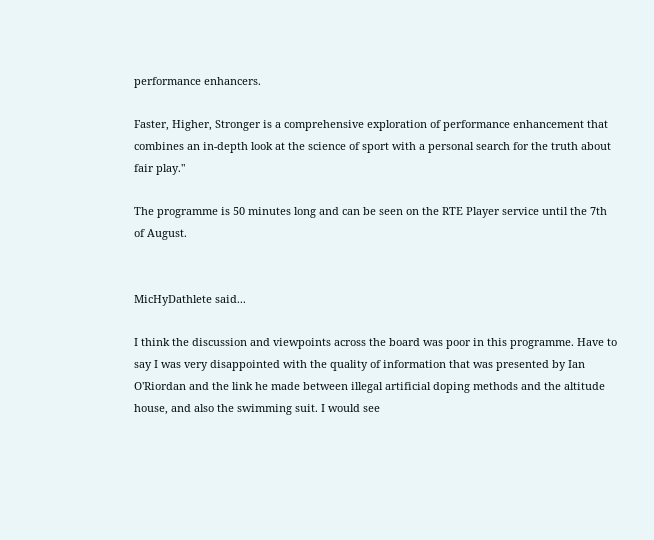performance enhancers.

Faster, Higher, Stronger is a comprehensive exploration of performance enhancement that combines an in-depth look at the science of sport with a personal search for the truth about fair play."

The programme is 50 minutes long and can be seen on the RTE Player service until the 7th of August.


MicHyDathlete said...

I think the discussion and viewpoints across the board was poor in this programme. Have to say I was very disappointed with the quality of information that was presented by Ian O'Riordan and the link he made between illegal artificial doping methods and the altitude house, and also the swimming suit. I would see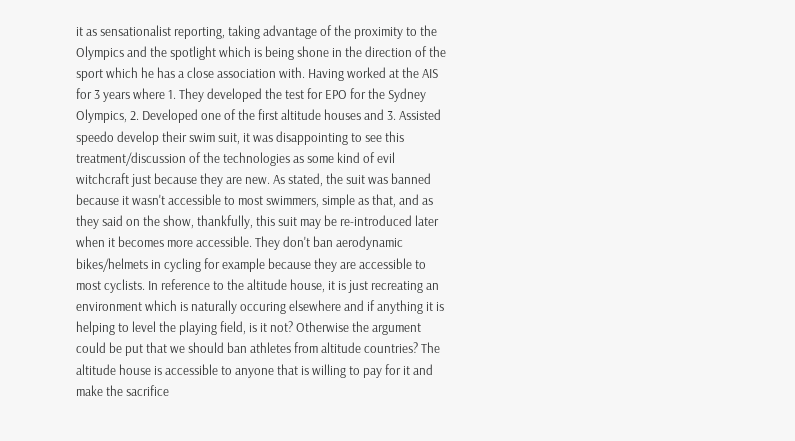it as sensationalist reporting, taking advantage of the proximity to the Olympics and the spotlight which is being shone in the direction of the sport which he has a close association with. Having worked at the AIS for 3 years where 1. They developed the test for EPO for the Sydney Olympics, 2. Developed one of the first altitude houses and 3. Assisted speedo develop their swim suit, it was disappointing to see this treatment/discussion of the technologies as some kind of evil witchcraft just because they are new. As stated, the suit was banned because it wasn't accessible to most swimmers, simple as that, and as they said on the show, thankfully, this suit may be re-introduced later when it becomes more accessible. They don't ban aerodynamic bikes/helmets in cycling for example because they are accessible to most cyclists. In reference to the altitude house, it is just recreating an environment which is naturally occuring elsewhere and if anything it is helping to level the playing field, is it not? Otherwise the argument could be put that we should ban athletes from altitude countries? The altitude house is accessible to anyone that is willing to pay for it and make the sacrifice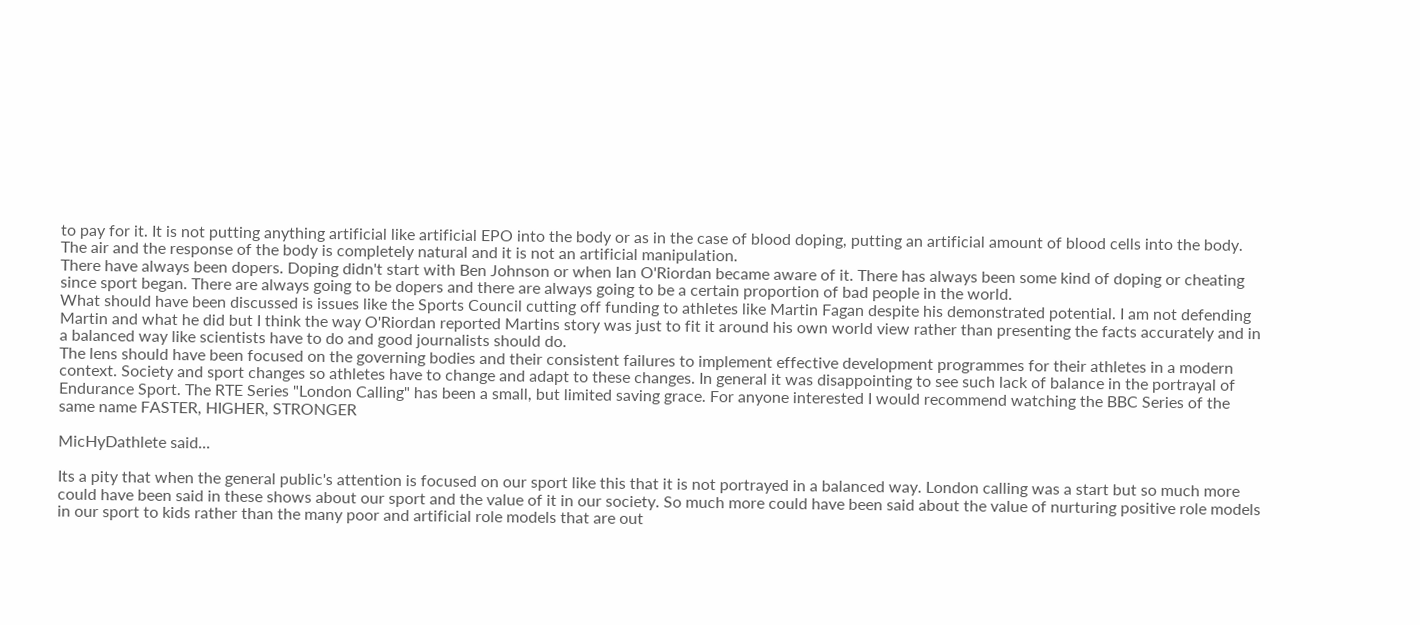to pay for it. It is not putting anything artificial like artificial EPO into the body or as in the case of blood doping, putting an artificial amount of blood cells into the body. The air and the response of the body is completely natural and it is not an artificial manipulation.
There have always been dopers. Doping didn't start with Ben Johnson or when Ian O'Riordan became aware of it. There has always been some kind of doping or cheating since sport began. There are always going to be dopers and there are always going to be a certain proportion of bad people in the world.
What should have been discussed is issues like the Sports Council cutting off funding to athletes like Martin Fagan despite his demonstrated potential. I am not defending Martin and what he did but I think the way O'Riordan reported Martins story was just to fit it around his own world view rather than presenting the facts accurately and in a balanced way like scientists have to do and good journalists should do.
The lens should have been focused on the governing bodies and their consistent failures to implement effective development programmes for their athletes in a modern context. Society and sport changes so athletes have to change and adapt to these changes. In general it was disappointing to see such lack of balance in the portrayal of Endurance Sport. The RTE Series "London Calling" has been a small, but limited saving grace. For anyone interested I would recommend watching the BBC Series of the same name FASTER, HIGHER, STRONGER

MicHyDathlete said...

Its a pity that when the general public's attention is focused on our sport like this that it is not portrayed in a balanced way. London calling was a start but so much more could have been said in these shows about our sport and the value of it in our society. So much more could have been said about the value of nurturing positive role models in our sport to kids rather than the many poor and artificial role models that are out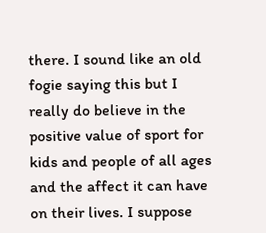there. I sound like an old fogie saying this but I really do believe in the positive value of sport for kids and people of all ages and the affect it can have on their lives. I suppose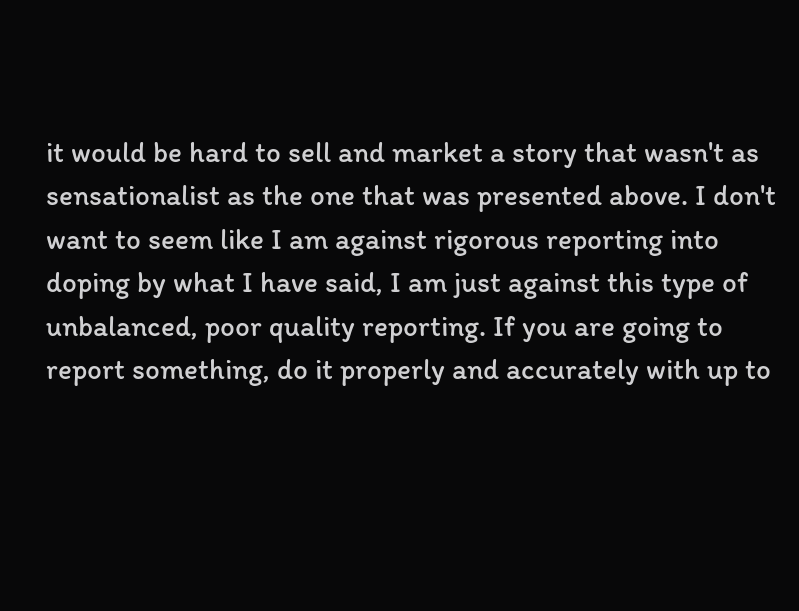it would be hard to sell and market a story that wasn't as sensationalist as the one that was presented above. I don't want to seem like I am against rigorous reporting into doping by what I have said, I am just against this type of unbalanced, poor quality reporting. If you are going to report something, do it properly and accurately with up to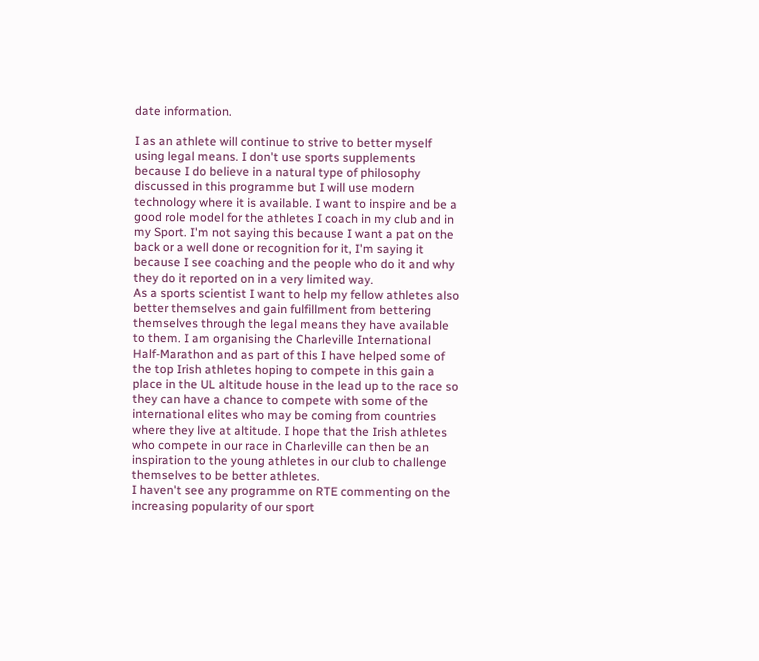date information.

I as an athlete will continue to strive to better myself using legal means. I don't use sports supplements because I do believe in a natural type of philosophy discussed in this programme but I will use modern technology where it is available. I want to inspire and be a good role model for the athletes I coach in my club and in my Sport. I'm not saying this because I want a pat on the back or a well done or recognition for it, I'm saying it because I see coaching and the people who do it and why they do it reported on in a very limited way.
As a sports scientist I want to help my fellow athletes also better themselves and gain fulfillment from bettering themselves through the legal means they have available to them. I am organising the Charleville International Half-Marathon and as part of this I have helped some of the top Irish athletes hoping to compete in this gain a place in the UL altitude house in the lead up to the race so they can have a chance to compete with some of the international elites who may be coming from countries where they live at altitude. I hope that the Irish athletes who compete in our race in Charleville can then be an inspiration to the young athletes in our club to challenge themselves to be better athletes.
I haven't see any programme on RTE commenting on the increasing popularity of our sport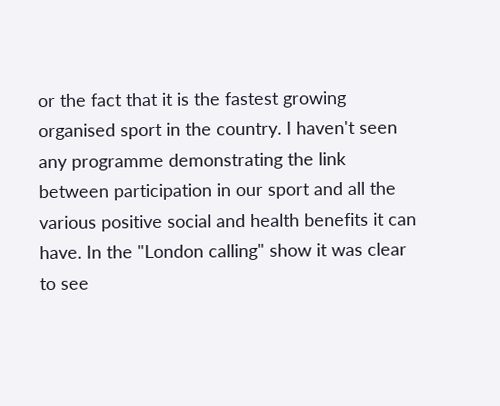or the fact that it is the fastest growing organised sport in the country. I haven't seen any programme demonstrating the link between participation in our sport and all the various positive social and health benefits it can have. In the "London calling" show it was clear to see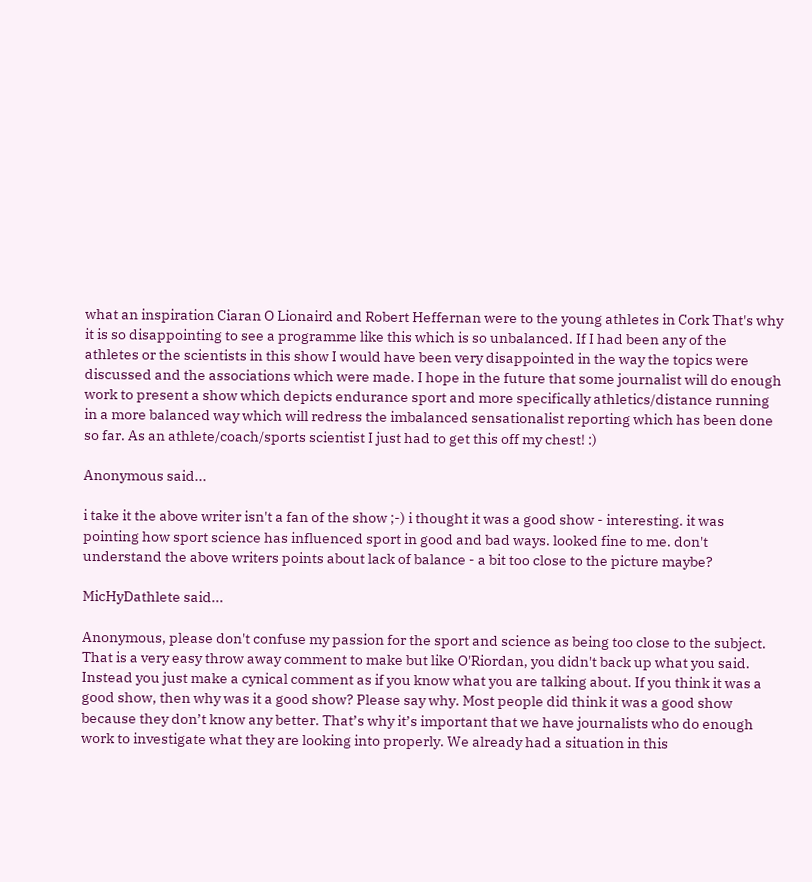what an inspiration Ciaran O Lionaird and Robert Heffernan were to the young athletes in Cork That's why it is so disappointing to see a programme like this which is so unbalanced. If I had been any of the athletes or the scientists in this show I would have been very disappointed in the way the topics were discussed and the associations which were made. I hope in the future that some journalist will do enough work to present a show which depicts endurance sport and more specifically athletics/distance running in a more balanced way which will redress the imbalanced sensationalist reporting which has been done so far. As an athlete/coach/sports scientist I just had to get this off my chest! :)

Anonymous said...

i take it the above writer isn't a fan of the show ;-) i thought it was a good show - interesting. it was pointing how sport science has influenced sport in good and bad ways. looked fine to me. don't understand the above writers points about lack of balance - a bit too close to the picture maybe?

MicHyDathlete said...

Anonymous, please don't confuse my passion for the sport and science as being too close to the subject. That is a very easy throw away comment to make but like O'Riordan, you didn't back up what you said. Instead you just make a cynical comment as if you know what you are talking about. If you think it was a good show, then why was it a good show? Please say why. Most people did think it was a good show because they don’t know any better. That’s why it’s important that we have journalists who do enough work to investigate what they are looking into properly. We already had a situation in this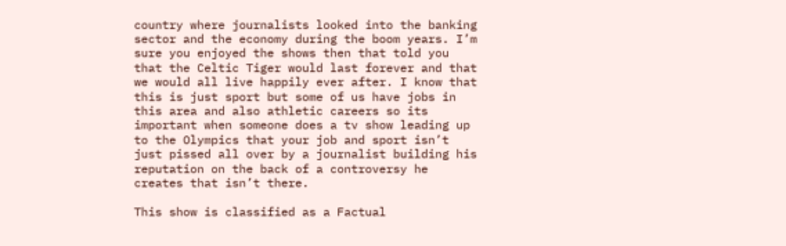country where journalists looked into the banking sector and the economy during the boom years. I’m sure you enjoyed the shows then that told you that the Celtic Tiger would last forever and that we would all live happily ever after. I know that this is just sport but some of us have jobs in this area and also athletic careers so its important when someone does a tv show leading up to the Olympics that your job and sport isn’t just pissed all over by a journalist building his reputation on the back of a controversy he creates that isn’t there.

This show is classified as a Factual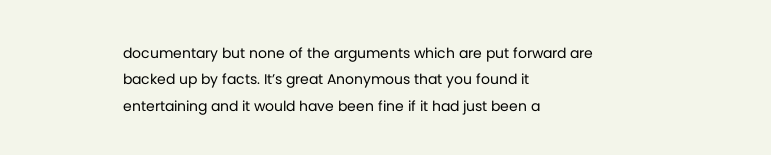documentary but none of the arguments which are put forward are backed up by facts. It’s great Anonymous that you found it entertaining and it would have been fine if it had just been a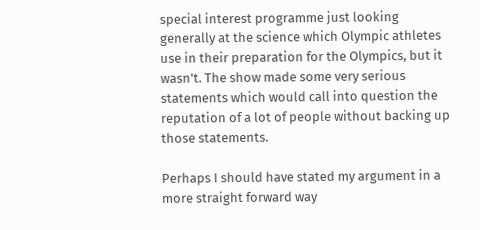special interest programme just looking generally at the science which Olympic athletes use in their preparation for the Olympics, but it wasn't. The show made some very serious statements which would call into question the reputation of a lot of people without backing up those statements.

Perhaps I should have stated my argument in a more straight forward way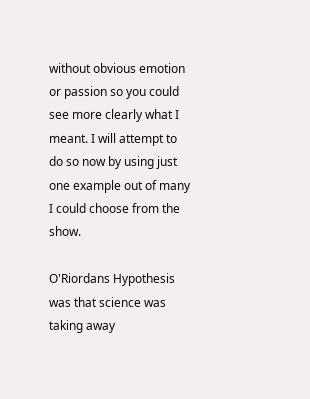without obvious emotion or passion so you could see more clearly what I meant. I will attempt to do so now by using just one example out of many I could choose from the show.

O'Riordans Hypothesis was that science was taking away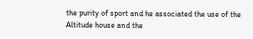the purity of sport and he associated the use of the Altitude house and the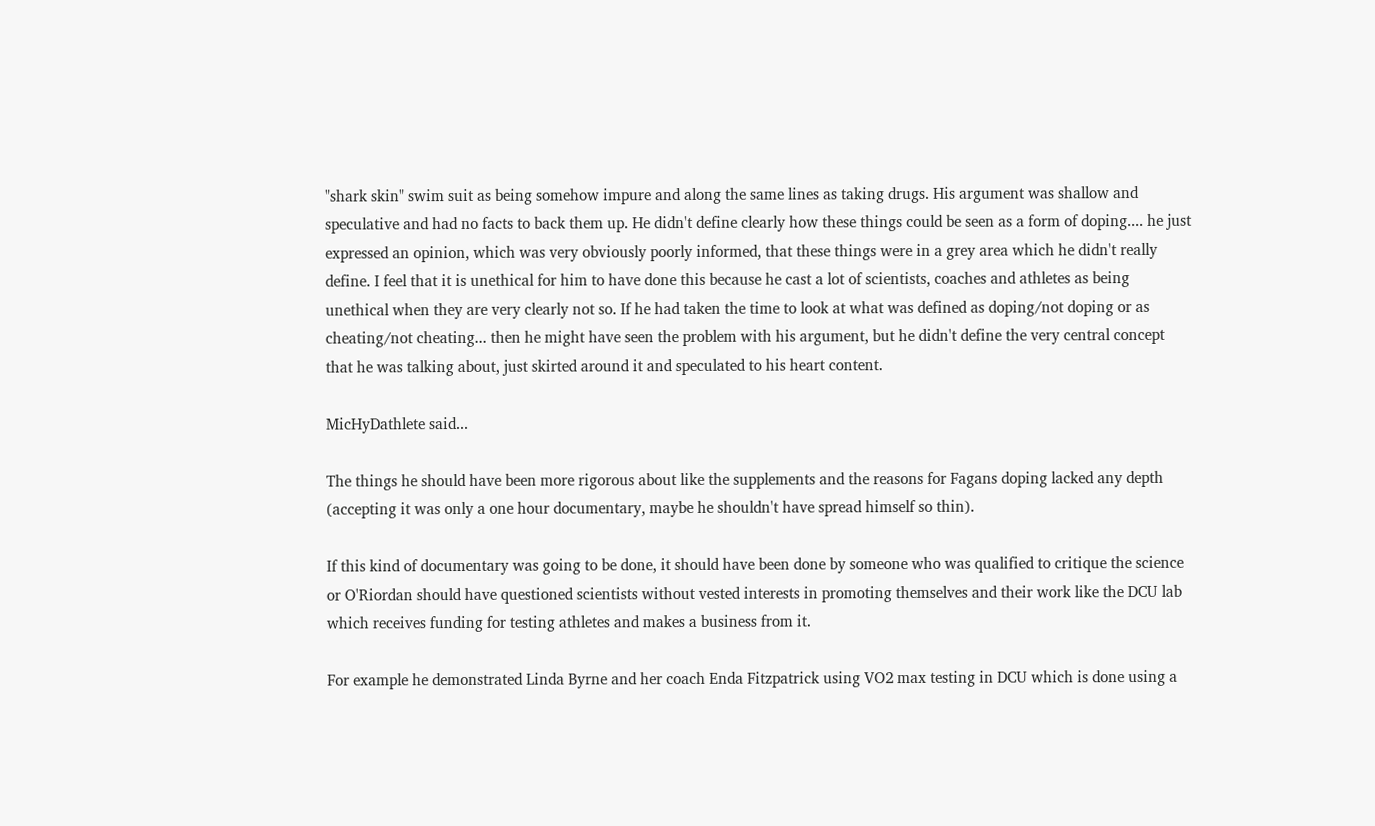"shark skin" swim suit as being somehow impure and along the same lines as taking drugs. His argument was shallow and speculative and had no facts to back them up. He didn't define clearly how these things could be seen as a form of doping.... he just expressed an opinion, which was very obviously poorly informed, that these things were in a grey area which he didn't really define. I feel that it is unethical for him to have done this because he cast a lot of scientists, coaches and athletes as being unethical when they are very clearly not so. If he had taken the time to look at what was defined as doping/not doping or as cheating/not cheating... then he might have seen the problem with his argument, but he didn't define the very central concept that he was talking about, just skirted around it and speculated to his heart content.

MicHyDathlete said...

The things he should have been more rigorous about like the supplements and the reasons for Fagans doping lacked any depth (accepting it was only a one hour documentary, maybe he shouldn't have spread himself so thin).

If this kind of documentary was going to be done, it should have been done by someone who was qualified to critique the science or O'Riordan should have questioned scientists without vested interests in promoting themselves and their work like the DCU lab which receives funding for testing athletes and makes a business from it.

For example he demonstrated Linda Byrne and her coach Enda Fitzpatrick using VO2 max testing in DCU which is done using a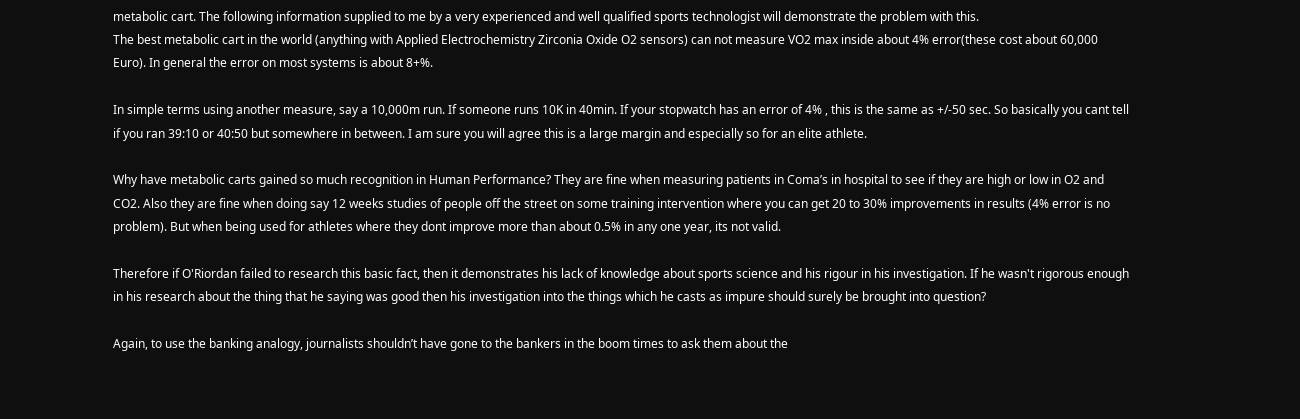metabolic cart. The following information supplied to me by a very experienced and well qualified sports technologist will demonstrate the problem with this.
The best metabolic cart in the world (anything with Applied Electrochemistry Zirconia Oxide O2 sensors) can not measure VO2 max inside about 4% error(these cost about 60,000 Euro). In general the error on most systems is about 8+%.

In simple terms using another measure, say a 10,000m run. If someone runs 10K in 40min. If your stopwatch has an error of 4% , this is the same as +/-50 sec. So basically you cant tell if you ran 39:10 or 40:50 but somewhere in between. I am sure you will agree this is a large margin and especially so for an elite athlete.

Why have metabolic carts gained so much recognition in Human Performance? They are fine when measuring patients in Coma’s in hospital to see if they are high or low in O2 and CO2. Also they are fine when doing say 12 weeks studies of people off the street on some training intervention where you can get 20 to 30% improvements in results (4% error is no problem). But when being used for athletes where they dont improve more than about 0.5% in any one year, its not valid.

Therefore if O'Riordan failed to research this basic fact, then it demonstrates his lack of knowledge about sports science and his rigour in his investigation. If he wasn't rigorous enough in his research about the thing that he saying was good then his investigation into the things which he casts as impure should surely be brought into question?

Again, to use the banking analogy, journalists shouldn’t have gone to the bankers in the boom times to ask them about the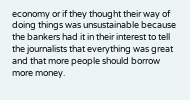economy or if they thought their way of doing things was unsustainable because the bankers had it in their interest to tell the journalists that everything was great and that more people should borrow more money.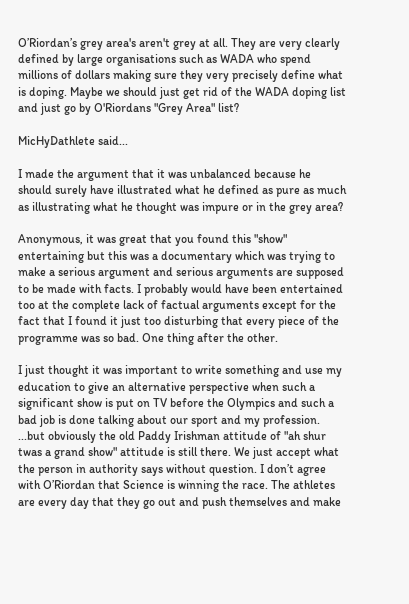O’Riordan’s grey area's aren't grey at all. They are very clearly defined by large organisations such as WADA who spend millions of dollars making sure they very precisely define what is doping. Maybe we should just get rid of the WADA doping list and just go by O'Riordans "Grey Area" list?

MicHyDathlete said...

I made the argument that it was unbalanced because he should surely have illustrated what he defined as pure as much as illustrating what he thought was impure or in the grey area?

Anonymous, it was great that you found this "show" entertaining but this was a documentary which was trying to make a serious argument and serious arguments are supposed to be made with facts. I probably would have been entertained too at the complete lack of factual arguments except for the fact that I found it just too disturbing that every piece of the programme was so bad. One thing after the other.

I just thought it was important to write something and use my education to give an alternative perspective when such a significant show is put on TV before the Olympics and such a bad job is done talking about our sport and my profession. ...but obviously the old Paddy Irishman attitude of "ah shur twas a grand show" attitude is still there. We just accept what the person in authority says without question. I don’t agree with O’Riordan that Science is winning the race. The athletes are every day that they go out and push themselves and make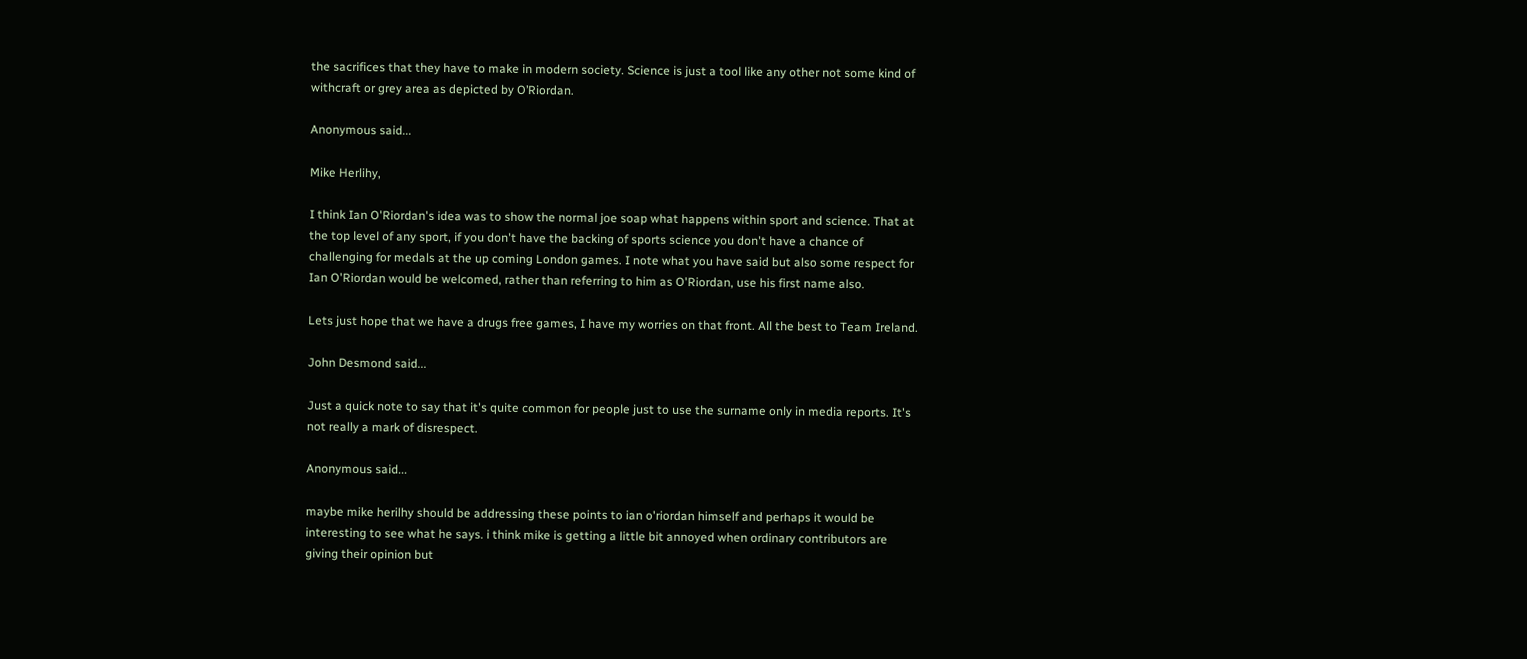the sacrifices that they have to make in modern society. Science is just a tool like any other not some kind of withcraft or grey area as depicted by O’Riordan.

Anonymous said...

Mike Herlihy,

I think Ian O'Riordan's idea was to show the normal joe soap what happens within sport and science. That at the top level of any sport, if you don't have the backing of sports science you don't have a chance of challenging for medals at the up coming London games. I note what you have said but also some respect for Ian O'Riordan would be welcomed, rather than referring to him as O'Riordan, use his first name also.

Lets just hope that we have a drugs free games, I have my worries on that front. All the best to Team Ireland.

John Desmond said...

Just a quick note to say that it's quite common for people just to use the surname only in media reports. It's not really a mark of disrespect.

Anonymous said...

maybe mike herilhy should be addressing these points to ian o'riordan himself and perhaps it would be interesting to see what he says. i think mike is getting a little bit annoyed when ordinary contributors are giving their opinion but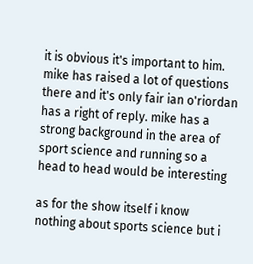it is obvious it's important to him. mike has raised a lot of questions there and it's only fair ian o'riordan has a right of reply. mike has a strong background in the area of sport science and running so a head to head would be interesting

as for the show itself i know nothing about sports science but i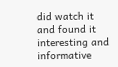did watch it and found it interesting and informative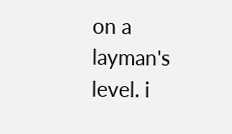on a layman's level. i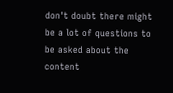don't doubt there might be a lot of questions to be asked about the content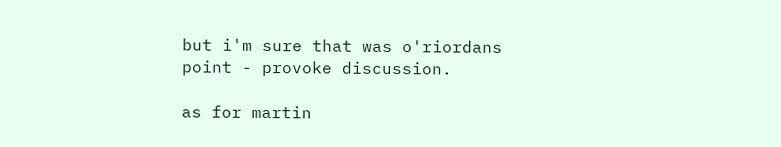but i'm sure that was o'riordans point - provoke discussion.

as for martin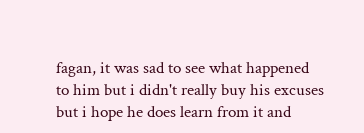fagan, it was sad to see what happened to him but i didn't really buy his excuses but i hope he does learn from it and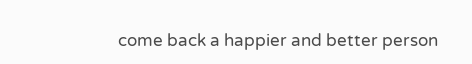come back a happier and better person